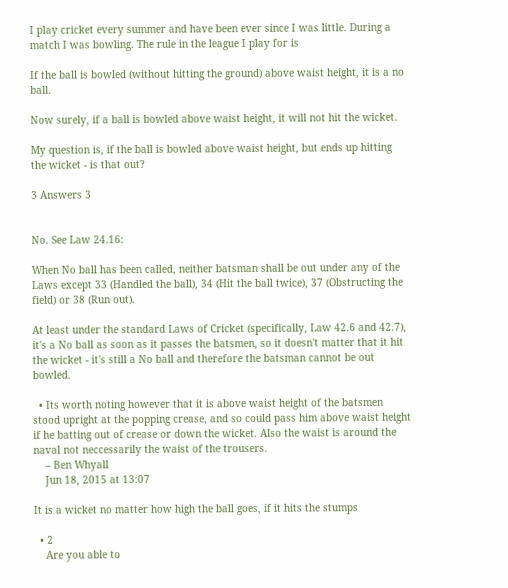I play cricket every summer and have been ever since I was little. During a match I was bowling. The rule in the league I play for is

If the ball is bowled (without hitting the ground) above waist height, it is a no ball.

Now surely, if a ball is bowled above waist height, it will not hit the wicket.

My question is, if the ball is bowled above waist height, but ends up hitting the wicket - is that out?

3 Answers 3


No. See Law 24.16:

When No ball has been called, neither batsman shall be out under any of the Laws except 33 (Handled the ball), 34 (Hit the ball twice), 37 (Obstructing the field) or 38 (Run out).

At least under the standard Laws of Cricket (specifically, Law 42.6 and 42.7), it's a No ball as soon as it passes the batsmen, so it doesn't matter that it hit the wicket - it's still a No ball and therefore the batsman cannot be out bowled.

  • Its worth noting however that it is above waist height of the batsmen stood upright at the popping crease, and so could pass him above waist height if he batting out of crease or down the wicket. Also the waist is around the naval not neccessarily the waist of the trousers.
    – Ben Whyall
    Jun 18, 2015 at 13:07

It is a wicket no matter how high the ball goes, if it hits the stumps

  • 2
    Are you able to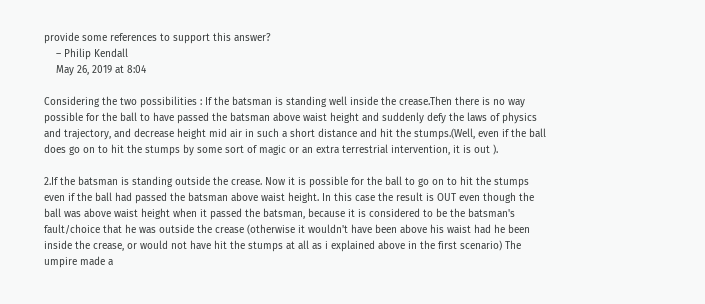provide some references to support this answer?
    – Philip Kendall
    May 26, 2019 at 8:04

Considering the two possibilities : If the batsman is standing well inside the crease.Then there is no way possible for the ball to have passed the batsman above waist height and suddenly defy the laws of physics and trajectory, and decrease height mid air in such a short distance and hit the stumps.(Well, even if the ball does go on to hit the stumps by some sort of magic or an extra terrestrial intervention, it is out ).

2.If the batsman is standing outside the crease. Now it is possible for the ball to go on to hit the stumps even if the ball had passed the batsman above waist height. In this case the result is OUT even though the ball was above waist height when it passed the batsman, because it is considered to be the batsman's fault/choice that he was outside the crease (otherwise it wouldn't have been above his waist had he been inside the crease, or would not have hit the stumps at all as i explained above in the first scenario) The umpire made a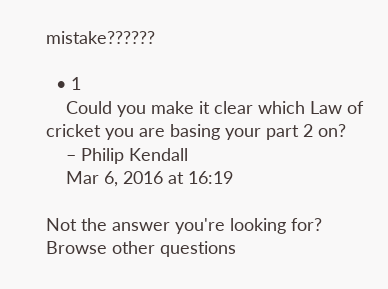mistake??????

  • 1
    Could you make it clear which Law of cricket you are basing your part 2 on?
    – Philip Kendall
    Mar 6, 2016 at 16:19

Not the answer you're looking for? Browse other questions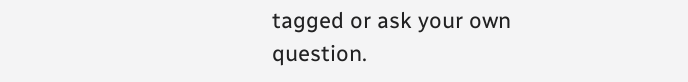tagged or ask your own question.